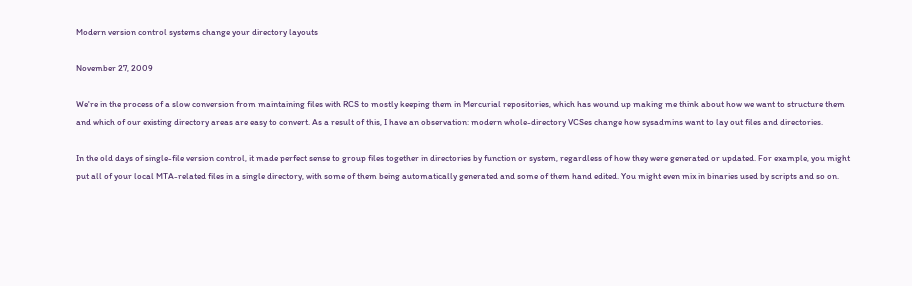Modern version control systems change your directory layouts

November 27, 2009

We're in the process of a slow conversion from maintaining files with RCS to mostly keeping them in Mercurial repositories, which has wound up making me think about how we want to structure them and which of our existing directory areas are easy to convert. As a result of this, I have an observation: modern whole-directory VCSes change how sysadmins want to lay out files and directories.

In the old days of single-file version control, it made perfect sense to group files together in directories by function or system, regardless of how they were generated or updated. For example, you might put all of your local MTA-related files in a single directory, with some of them being automatically generated and some of them hand edited. You might even mix in binaries used by scripts and so on.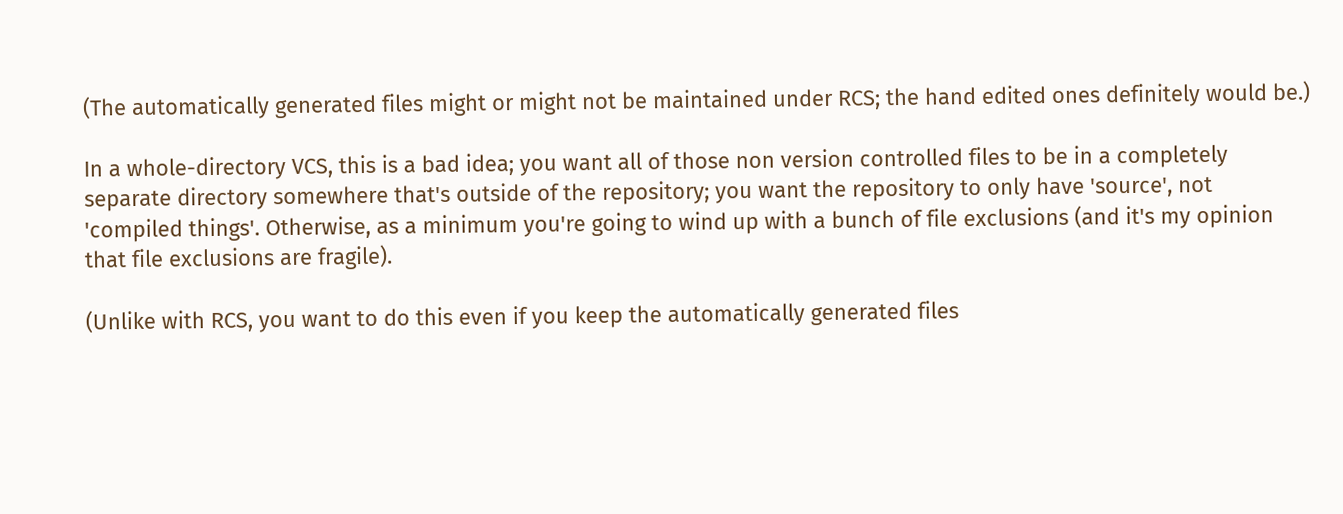(The automatically generated files might or might not be maintained under RCS; the hand edited ones definitely would be.)

In a whole-directory VCS, this is a bad idea; you want all of those non version controlled files to be in a completely separate directory somewhere that's outside of the repository; you want the repository to only have 'source', not 'compiled things'. Otherwise, as a minimum you're going to wind up with a bunch of file exclusions (and it's my opinion that file exclusions are fragile).

(Unlike with RCS, you want to do this even if you keep the automatically generated files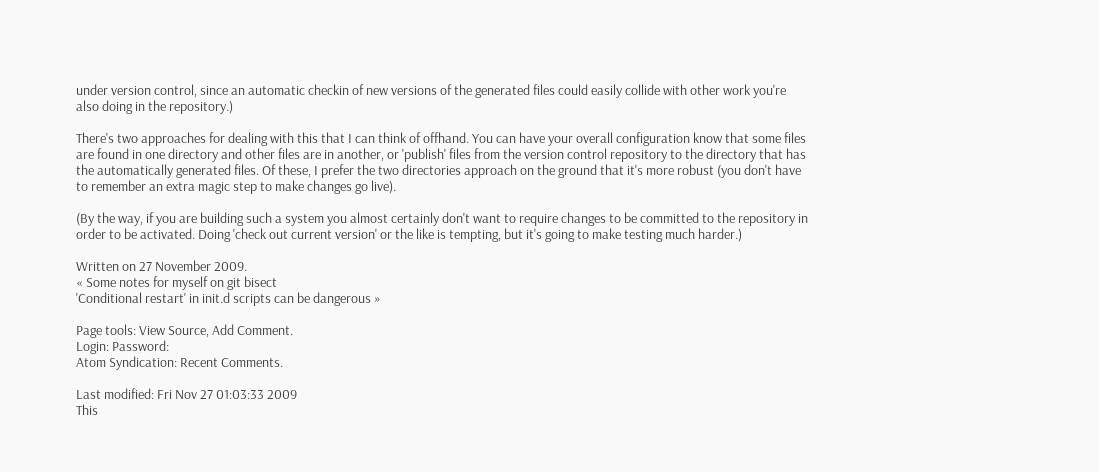under version control, since an automatic checkin of new versions of the generated files could easily collide with other work you're also doing in the repository.)

There's two approaches for dealing with this that I can think of offhand. You can have your overall configuration know that some files are found in one directory and other files are in another, or 'publish' files from the version control repository to the directory that has the automatically generated files. Of these, I prefer the two directories approach on the ground that it's more robust (you don't have to remember an extra magic step to make changes go live).

(By the way, if you are building such a system you almost certainly don't want to require changes to be committed to the repository in order to be activated. Doing 'check out current version' or the like is tempting, but it's going to make testing much harder.)

Written on 27 November 2009.
« Some notes for myself on git bisect
'Conditional restart' in init.d scripts can be dangerous »

Page tools: View Source, Add Comment.
Login: Password:
Atom Syndication: Recent Comments.

Last modified: Fri Nov 27 01:03:33 2009
This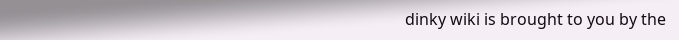dinky wiki is brought to you by the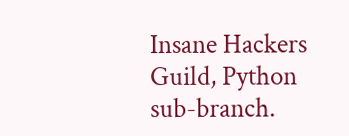Insane Hackers Guild, Python sub-branch.